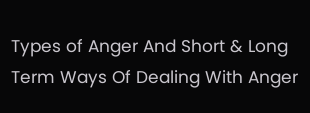Types of Anger And Short & Long Term Ways Of Dealing With Anger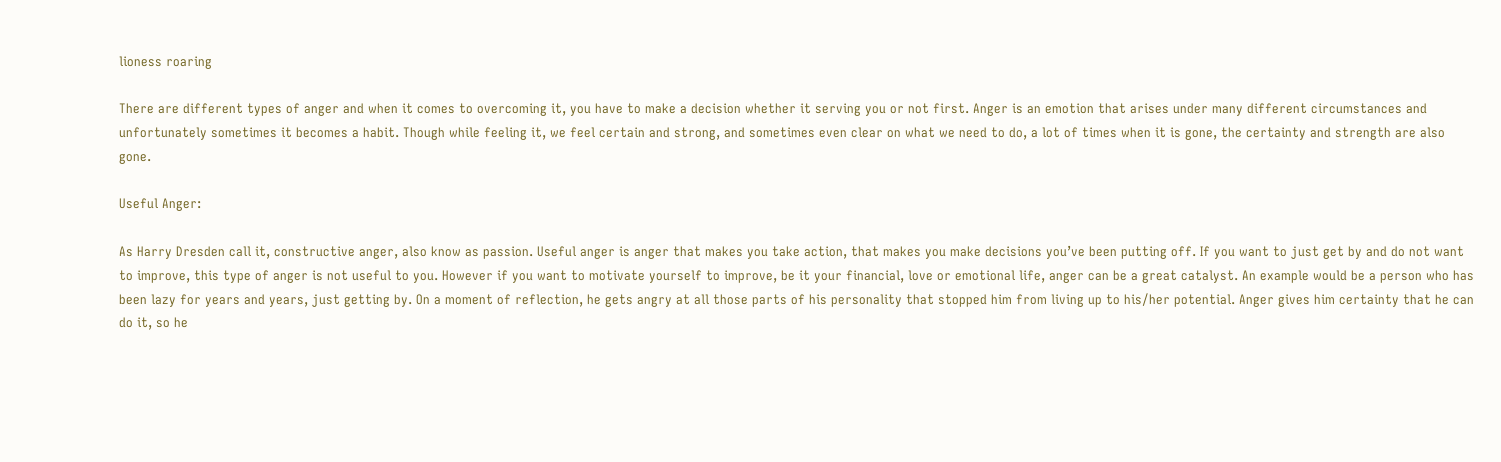lioness roaring

There are different types of anger and when it comes to overcoming it, you have to make a decision whether it serving you or not first. Anger is an emotion that arises under many different circumstances and unfortunately sometimes it becomes a habit. Though while feeling it, we feel certain and strong, and sometimes even clear on what we need to do, a lot of times when it is gone, the certainty and strength are also gone.

Useful Anger:

As Harry Dresden call it, constructive anger, also know as passion. Useful anger is anger that makes you take action, that makes you make decisions you’ve been putting off. If you want to just get by and do not want to improve, this type of anger is not useful to you. However if you want to motivate yourself to improve, be it your financial, love or emotional life, anger can be a great catalyst. An example would be a person who has been lazy for years and years, just getting by. On a moment of reflection, he gets angry at all those parts of his personality that stopped him from living up to his/her potential. Anger gives him certainty that he can do it, so he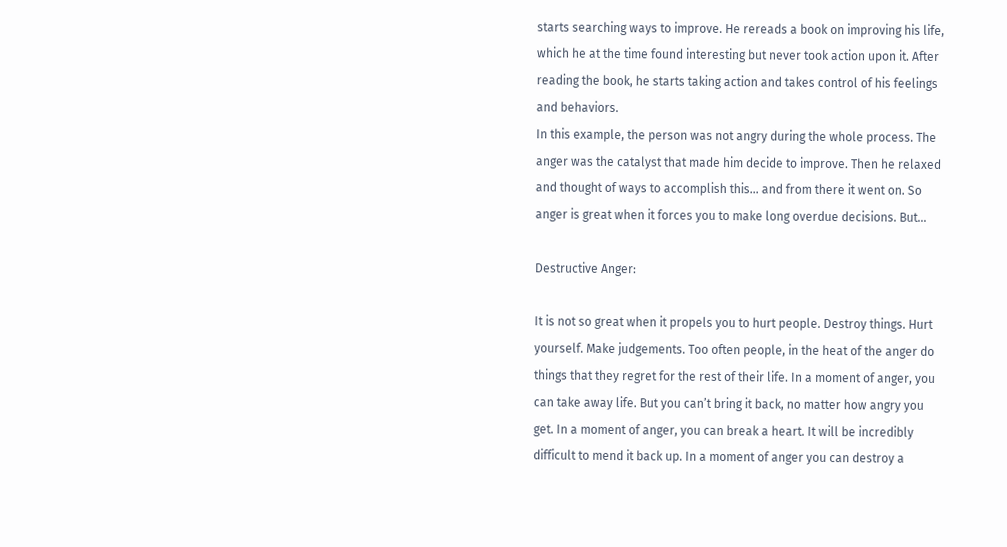starts searching ways to improve. He rereads a book on improving his life, which he at the time found interesting but never took action upon it. After reading the book, he starts taking action and takes control of his feelings and behaviors.
In this example, the person was not angry during the whole process. The anger was the catalyst that made him decide to improve. Then he relaxed and thought of ways to accomplish this… and from there it went on. So anger is great when it forces you to make long overdue decisions. But…

Destructive Anger:

It is not so great when it propels you to hurt people. Destroy things. Hurt yourself. Make judgements. Too often people, in the heat of the anger do things that they regret for the rest of their life. In a moment of anger, you can take away life. But you can’t bring it back, no matter how angry you get. In a moment of anger, you can break a heart. It will be incredibly difficult to mend it back up. In a moment of anger you can destroy a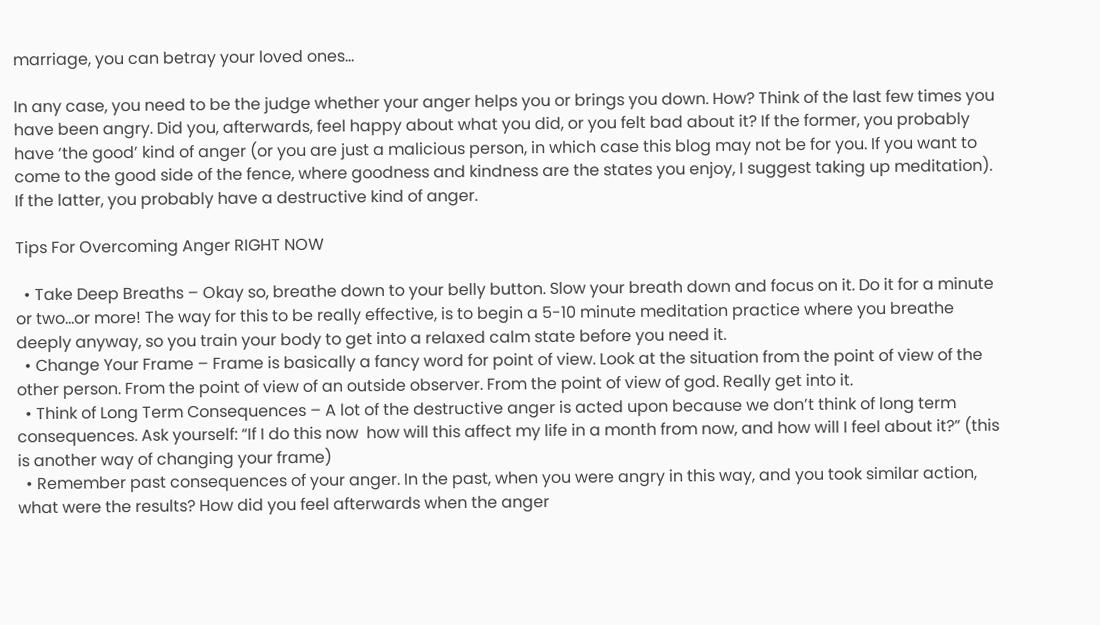marriage, you can betray your loved ones…

In any case, you need to be the judge whether your anger helps you or brings you down. How? Think of the last few times you have been angry. Did you, afterwards, feel happy about what you did, or you felt bad about it? If the former, you probably have ‘the good’ kind of anger (or you are just a malicious person, in which case this blog may not be for you. If you want to come to the good side of the fence, where goodness and kindness are the states you enjoy, I suggest taking up meditation). If the latter, you probably have a destructive kind of anger.

Tips For Overcoming Anger RIGHT NOW

  • Take Deep Breaths – Okay so, breathe down to your belly button. Slow your breath down and focus on it. Do it for a minute or two…or more! The way for this to be really effective, is to begin a 5-10 minute meditation practice where you breathe deeply anyway, so you train your body to get into a relaxed calm state before you need it.
  • Change Your Frame – Frame is basically a fancy word for point of view. Look at the situation from the point of view of the other person. From the point of view of an outside observer. From the point of view of god. Really get into it.
  • Think of Long Term Consequences – A lot of the destructive anger is acted upon because we don’t think of long term consequences. Ask yourself: “If I do this now  how will this affect my life in a month from now, and how will I feel about it?” (this is another way of changing your frame)
  • Remember past consequences of your anger. In the past, when you were angry in this way, and you took similar action, what were the results? How did you feel afterwards when the anger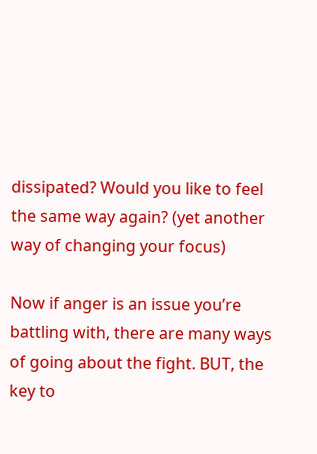dissipated? Would you like to feel the same way again? (yet another way of changing your focus)

Now if anger is an issue you’re battling with, there are many ways of going about the fight. BUT, the key to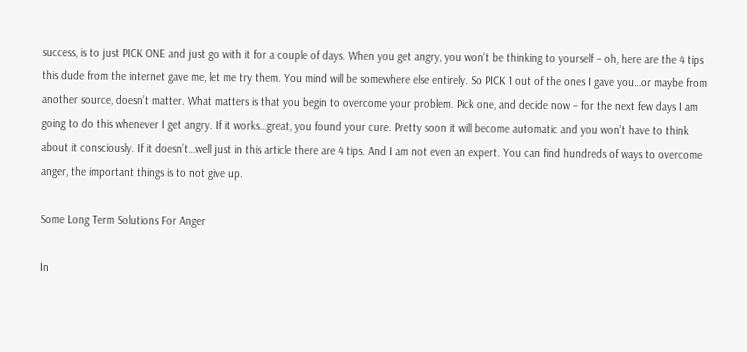success, is to just PICK ONE and just go with it for a couple of days. When you get angry, you won’t be thinking to yourself – oh, here are the 4 tips this dude from the internet gave me, let me try them. You mind will be somewhere else entirely. So PICK 1 out of the ones I gave you…or maybe from another source, doesn’t matter. What matters is that you begin to overcome your problem. Pick one, and decide now – for the next few days I am going to do this whenever I get angry. If it works…great, you found your cure. Pretty soon it will become automatic and you won’t have to think about it consciously. If it doesn’t…well just in this article there are 4 tips. And I am not even an expert. You can find hundreds of ways to overcome anger, the important things is to not give up.

Some Long Term Solutions For Anger

In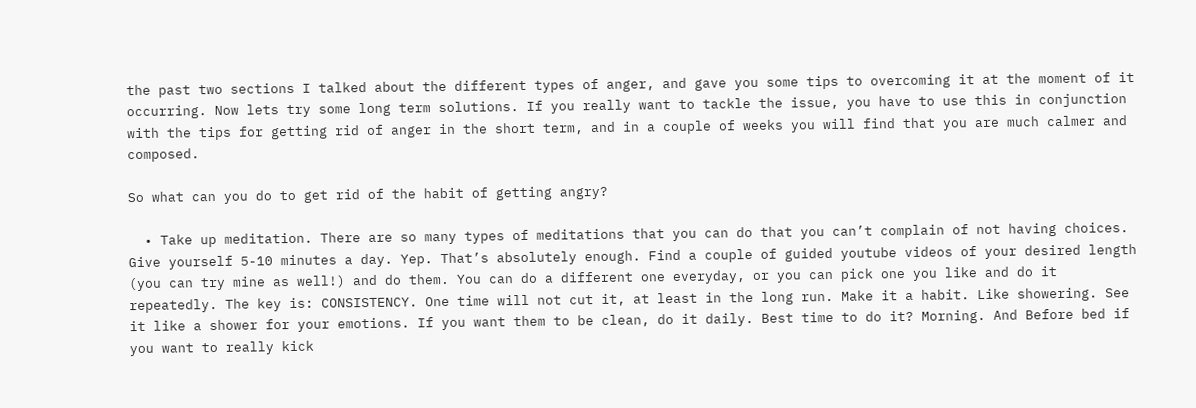the past two sections I talked about the different types of anger, and gave you some tips to overcoming it at the moment of it occurring. Now lets try some long term solutions. If you really want to tackle the issue, you have to use this in conjunction with the tips for getting rid of anger in the short term, and in a couple of weeks you will find that you are much calmer and composed.

So what can you do to get rid of the habit of getting angry?

  • Take up meditation. There are so many types of meditations that you can do that you can’t complain of not having choices. Give yourself 5-10 minutes a day. Yep. That’s absolutely enough. Find a couple of guided youtube videos of your desired length (you can try mine as well!) and do them. You can do a different one everyday, or you can pick one you like and do it repeatedly. The key is: CONSISTENCY. One time will not cut it, at least in the long run. Make it a habit. Like showering. See it like a shower for your emotions. If you want them to be clean, do it daily. Best time to do it? Morning. And Before bed if you want to really kick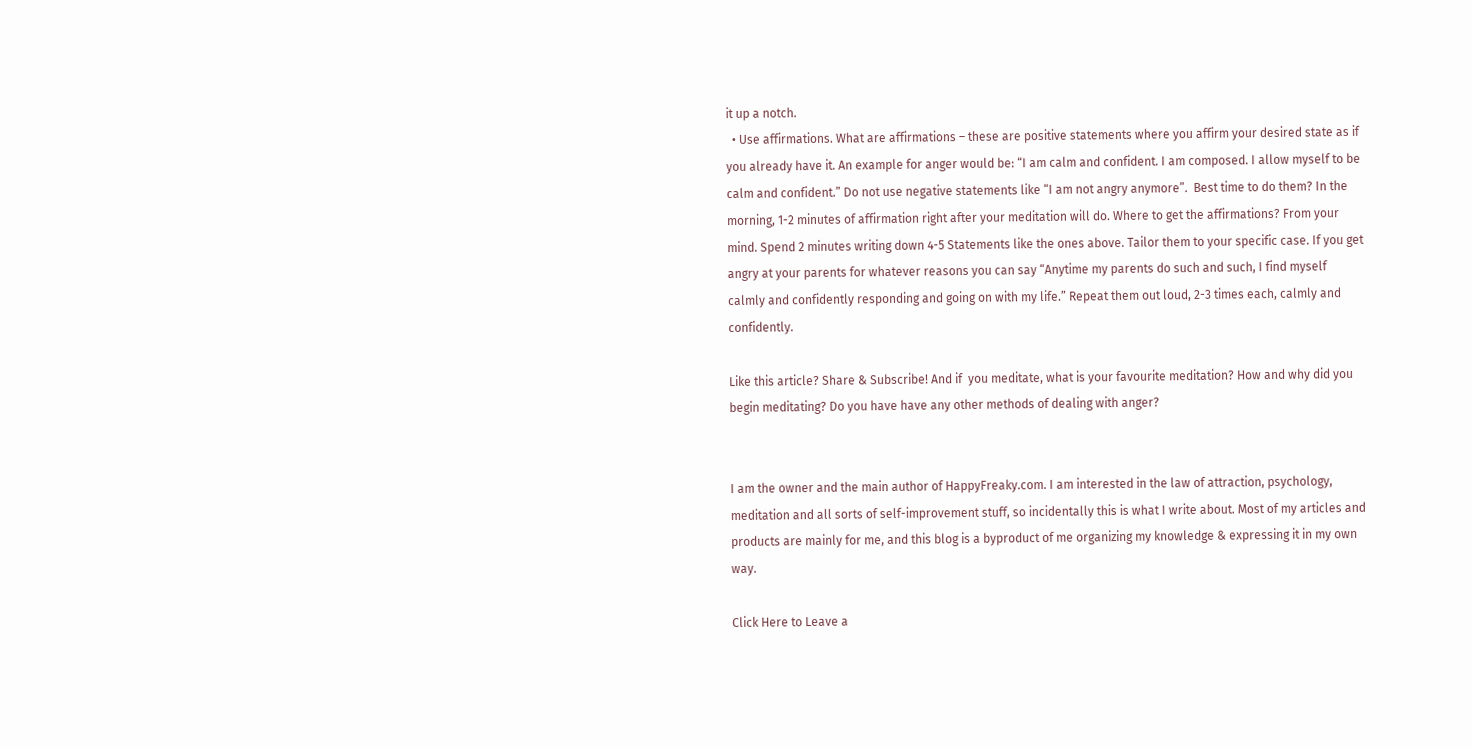it up a notch.
  • Use affirmations. What are affirmations – these are positive statements where you affirm your desired state as if you already have it. An example for anger would be: “I am calm and confident. I am composed. I allow myself to be calm and confident.” Do not use negative statements like “I am not angry anymore”.  Best time to do them? In the morning, 1-2 minutes of affirmation right after your meditation will do. Where to get the affirmations? From your mind. Spend 2 minutes writing down 4-5 Statements like the ones above. Tailor them to your specific case. If you get angry at your parents for whatever reasons you can say “Anytime my parents do such and such, I find myself calmly and confidently responding and going on with my life.” Repeat them out loud, 2-3 times each, calmly and confidently.

Like this article? Share & Subscribe! And if  you meditate, what is your favourite meditation? How and why did you begin meditating? Do you have have any other methods of dealing with anger?


I am the owner and the main author of HappyFreaky.com. I am interested in the law of attraction, psychology, meditation and all sorts of self-improvement stuff, so incidentally this is what I write about. Most of my articles and products are mainly for me, and this blog is a byproduct of me organizing my knowledge & expressing it in my own way.

Click Here to Leave a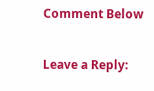Comment Below

Leave a Reply: